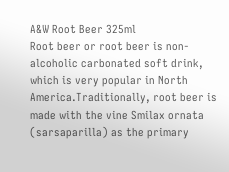A&W Root Beer 325ml
Root beer or root beer is non-alcoholic carbonated soft drink, which is very popular in North America.Traditionally, root beer is made with the vine Smilax ornata (sarsaparilla) as the primary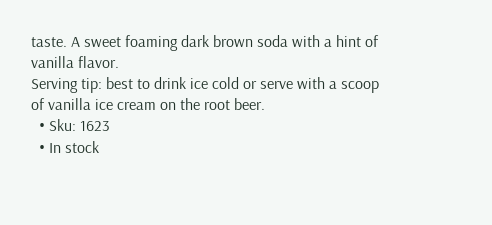taste. A sweet foaming dark brown soda with a hint of vanilla flavor.
Serving tip: best to drink ice cold or serve with a scoop of vanilla ice cream on the root beer.
  • Sku: 1623
  • In stock